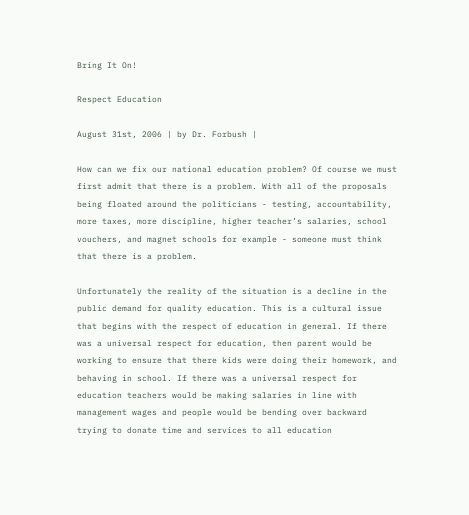Bring It On!

Respect Education

August 31st, 2006 | by Dr. Forbush |

How can we fix our national education problem? Of course we must first admit that there is a problem. With all of the proposals being floated around the politicians - testing, accountability, more taxes, more discipline, higher teacher’s salaries, school vouchers, and magnet schools for example - someone must think that there is a problem.

Unfortunately the reality of the situation is a decline in the public demand for quality education. This is a cultural issue that begins with the respect of education in general. If there was a universal respect for education, then parent would be working to ensure that there kids were doing their homework, and behaving in school. If there was a universal respect for education teachers would be making salaries in line with management wages and people would be bending over backward trying to donate time and services to all education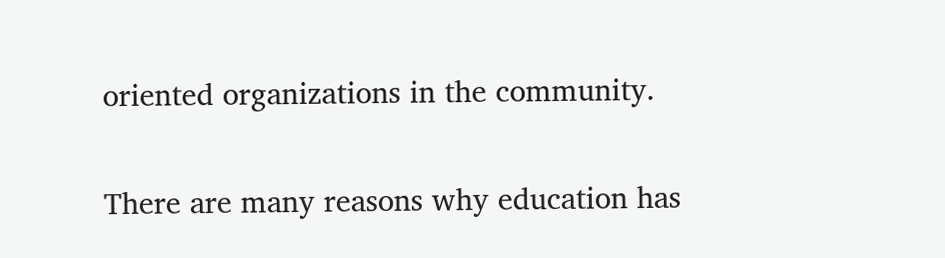oriented organizations in the community.

There are many reasons why education has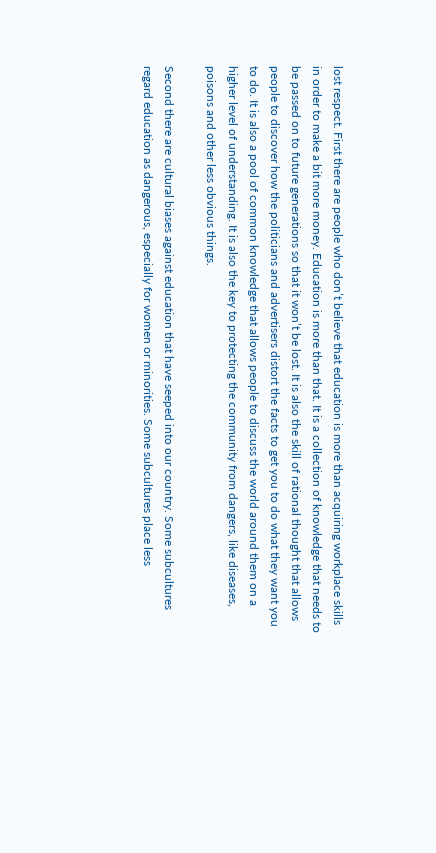lost respect. First there are people who don’t believe that education is more than acquiring workplace skills in order to make a bit more money. Education is more than that. It is a collection of knowledge that needs to be passed on to future generations so that it won’t be lost. It is also the skill of rational thought that allows people to discover how the politicians and advertisers distort the facts to get you to do what they want you to do. It is also a pool of common knowledge that allows people to discuss the world around them on a higher level of understanding. It is also the key to protecting the community from dangers, like diseases, poisons and other less obvious things.

Second there are cultural biases against education that have seeped into our country. Some subcultures regard education as dangerous, especially for women or minorities. Some subcultures place less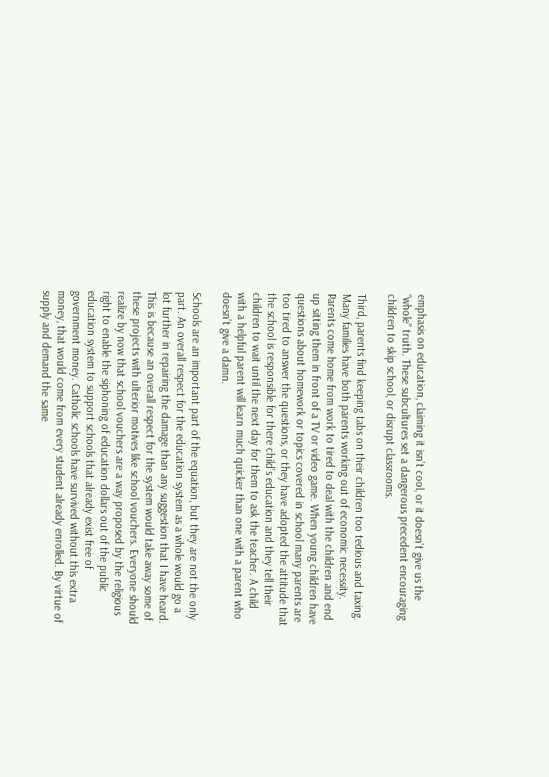emphasis on education, claiming it isn’t cool, or it doesn’t give us the “whole” truth. These subcultures set a dangerous precedent encouraging children to skip school, or disrupt classrooms.

Third, parents find keeping tabs on their children too tedious and taxing. Many families have both parents working out of economic necessity. Parents come home from work to tired to deal with the children and end up sitting them in front of a TV or video game. When young children have questions about homework or topics covered in school many parents are too tired to answer the questions, or they have adopted the attitude that the school is responsible for there child’s education and they tell their children to wait until the next day for them to ask the teacher. A child with a helpful parent will learn much quicker than one with a parent who doesn’t give a damn.

Schools are an important part of the equation, but they are not the only part. An overall respect for the education system as a whole would go a lot further in repairing the damage than any suggestion that I have heard. This is because an overall respect for the system would take away some of these projects with ulterior motives like school vouchers. Everyone should realize by now that school vouchers are a way proposed by the religious right to enable the siphoning of education dollars out of the public education system to support schools that already exist free of government money. Catholic schools have survived without this extra money, that would come from every student already enrolled. By virtue of supply and demand the same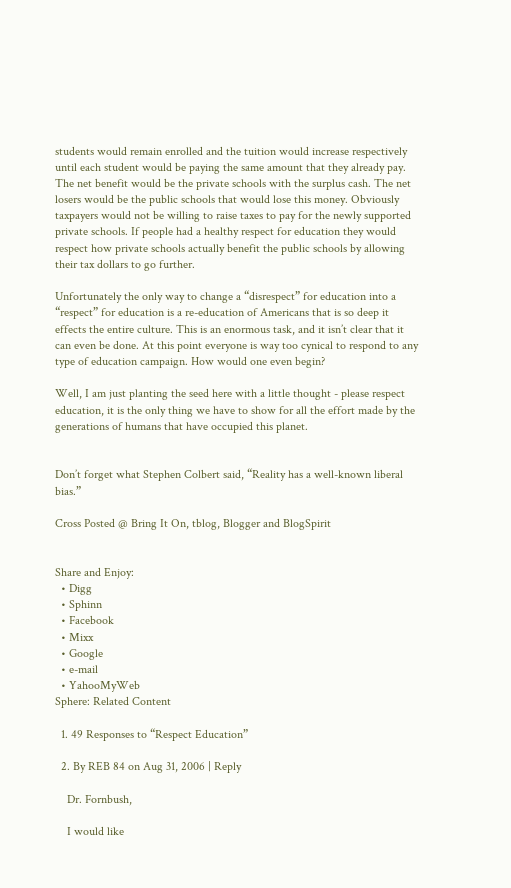students would remain enrolled and the tuition would increase respectively until each student would be paying the same amount that they already pay. The net benefit would be the private schools with the surplus cash. The net losers would be the public schools that would lose this money. Obviously taxpayers would not be willing to raise taxes to pay for the newly supported private schools. If people had a healthy respect for education they would respect how private schools actually benefit the public schools by allowing their tax dollars to go further.

Unfortunately the only way to change a “disrespect” for education into a “respect” for education is a re-education of Americans that is so deep it effects the entire culture. This is an enormous task, and it isn’t clear that it can even be done. At this point everyone is way too cynical to respond to any type of education campaign. How would one even begin?

Well, I am just planting the seed here with a little thought - please respect education, it is the only thing we have to show for all the effort made by the generations of humans that have occupied this planet.


Don’t forget what Stephen Colbert said, “Reality has a well-known liberal bias.”

Cross Posted @ Bring It On, tblog, Blogger and BlogSpirit


Share and Enjoy:
  • Digg
  • Sphinn
  • Facebook
  • Mixx
  • Google
  • e-mail
  • YahooMyWeb
Sphere: Related Content

  1. 49 Responses to “Respect Education”

  2. By REB 84 on Aug 31, 2006 | Reply

    Dr. Fornbush,

    I would like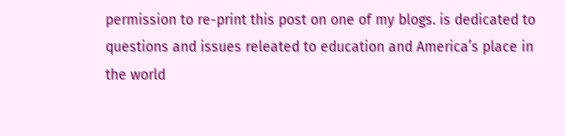permission to re-print this post on one of my blogs. is dedicated to questions and issues releated to education and America’s place in the world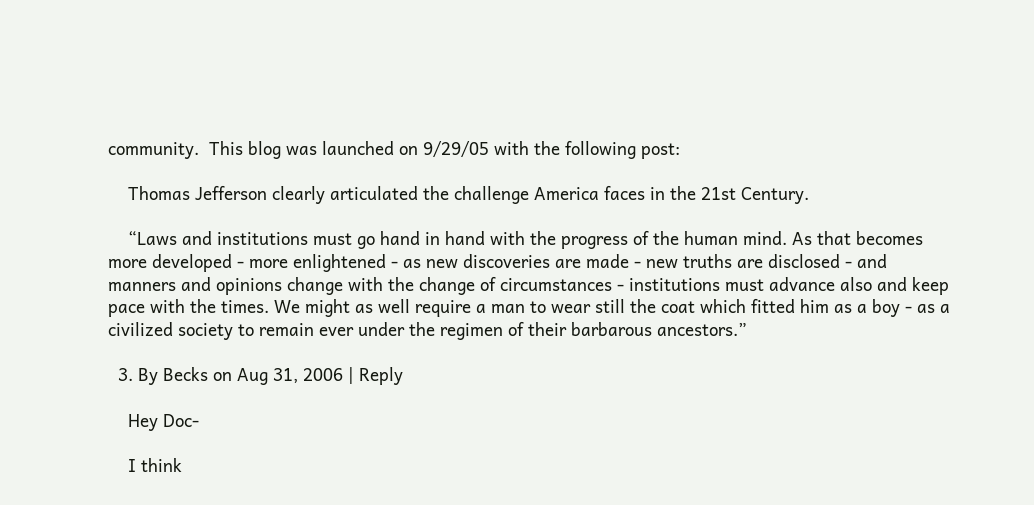community.  This blog was launched on 9/29/05 with the following post:

    Thomas Jefferson clearly articulated the challenge America faces in the 21st Century.

    “Laws and institutions must go hand in hand with the progress of the human mind. As that becomes more developed - more enlightened - as new discoveries are made - new truths are disclosed - and manners and opinions change with the change of circumstances - institutions must advance also and keep pace with the times. We might as well require a man to wear still the coat which fitted him as a boy - as a civilized society to remain ever under the regimen of their barbarous ancestors.”

  3. By Becks on Aug 31, 2006 | Reply

    Hey Doc-

    I think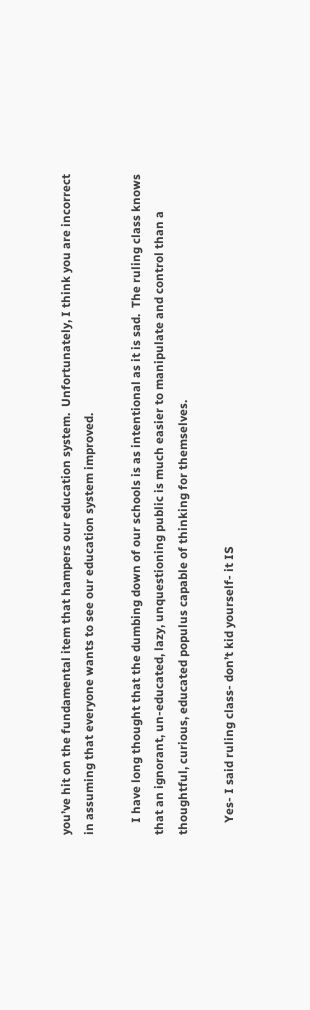you’ve hit on the fundamental item that hampers our education system.  Unfortunately, I think you are incorrect in assuming that everyone wants to see our education system improved.

    I have long thought that the dumbing down of our schools is as intentional as it is sad.  The ruling class knows that an ignorant, un-educated, lazy, unquestioning public is much easier to manipulate and control than a thoughtful, curious, educated populus capable of thinking for themselves.

    Yes- I said ruling class- don’t kid yourself- it IS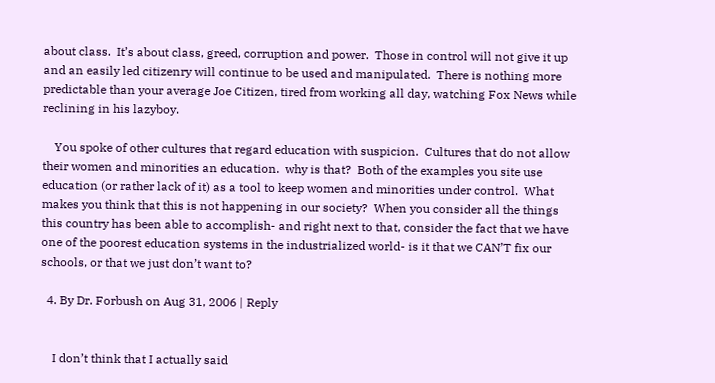about class.  It’s about class, greed, corruption and power.  Those in control will not give it up and an easily led citizenry will continue to be used and manipulated.  There is nothing more predictable than your average Joe Citizen, tired from working all day, watching Fox News while reclining in his lazyboy.

    You spoke of other cultures that regard education with suspicion.  Cultures that do not allow their women and minorities an education.  why is that?  Both of the examples you site use education (or rather lack of it) as a tool to keep women and minorities under control.  What makes you think that this is not happening in our society?  When you consider all the things this country has been able to accomplish- and right next to that, consider the fact that we have one of the poorest education systems in the industrialized world- is it that we CAN’T fix our schools, or that we just don’t want to?

  4. By Dr. Forbush on Aug 31, 2006 | Reply


    I don’t think that I actually said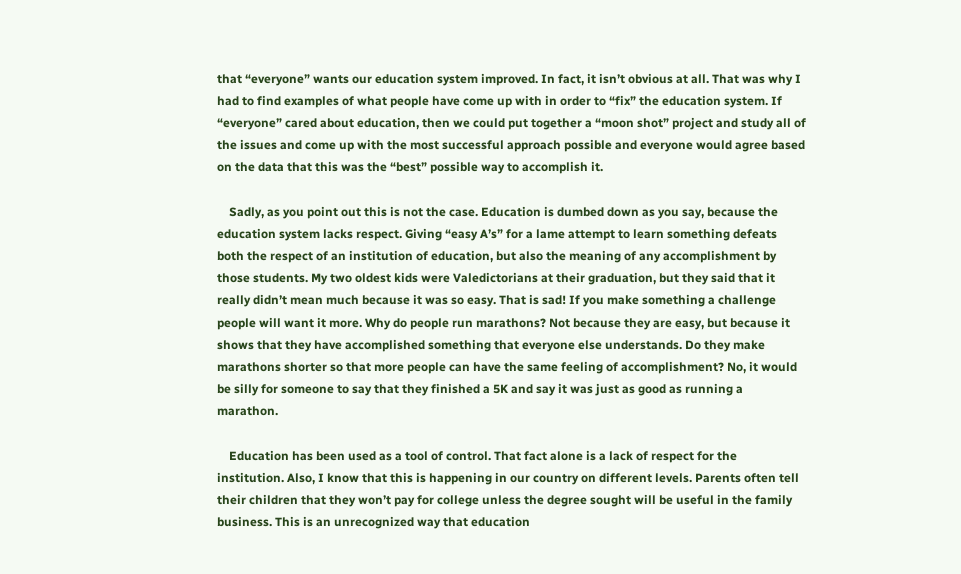that “everyone” wants our education system improved. In fact, it isn’t obvious at all. That was why I had to find examples of what people have come up with in order to “fix” the education system. If “everyone” cared about education, then we could put together a “moon shot” project and study all of the issues and come up with the most successful approach possible and everyone would agree based on the data that this was the “best” possible way to accomplish it.

    Sadly, as you point out this is not the case. Education is dumbed down as you say, because the education system lacks respect. Giving “easy A’s” for a lame attempt to learn something defeats both the respect of an institution of education, but also the meaning of any accomplishment by those students. My two oldest kids were Valedictorians at their graduation, but they said that it really didn’t mean much because it was so easy. That is sad! If you make something a challenge people will want it more. Why do people run marathons? Not because they are easy, but because it shows that they have accomplished something that everyone else understands. Do they make marathons shorter so that more people can have the same feeling of accomplishment? No, it would be silly for someone to say that they finished a 5K and say it was just as good as running a marathon.

    Education has been used as a tool of control. That fact alone is a lack of respect for the institution. Also, I know that this is happening in our country on different levels. Parents often tell their children that they won’t pay for college unless the degree sought will be useful in the family business. This is an unrecognized way that education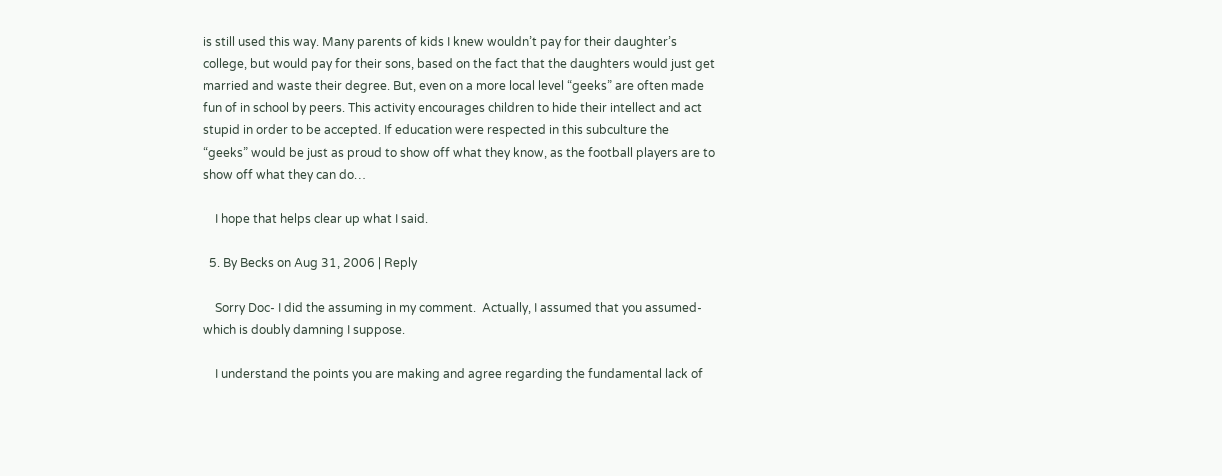is still used this way. Many parents of kids I knew wouldn’t pay for their daughter’s college, but would pay for their sons, based on the fact that the daughters would just get married and waste their degree. But, even on a more local level “geeks” are often made fun of in school by peers. This activity encourages children to hide their intellect and act stupid in order to be accepted. If education were respected in this subculture the “geeks” would be just as proud to show off what they know, as the football players are to show off what they can do…

    I hope that helps clear up what I said.

  5. By Becks on Aug 31, 2006 | Reply

    Sorry Doc- I did the assuming in my comment.  Actually, I assumed that you assumed- which is doubly damning I suppose.

    I understand the points you are making and agree regarding the fundamental lack of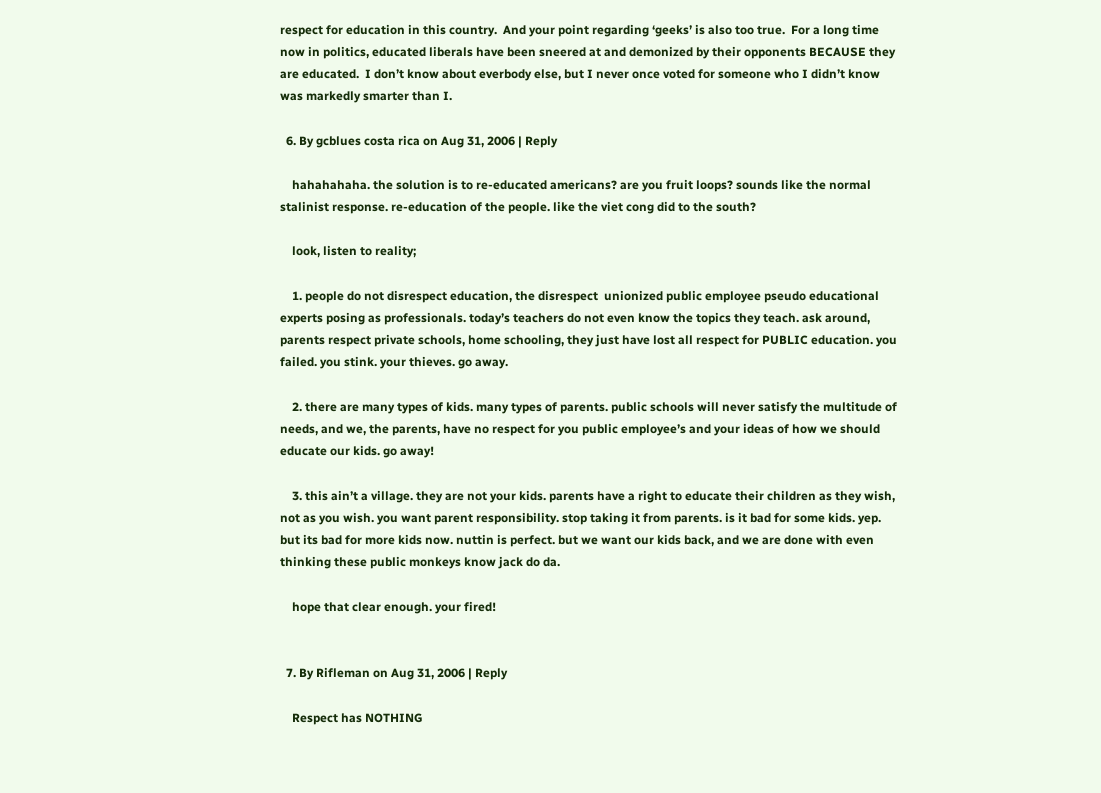respect for education in this country.  And your point regarding ‘geeks’ is also too true.  For a long time now in politics, educated liberals have been sneered at and demonized by their opponents BECAUSE they are educated.  I don’t know about everbody else, but I never once voted for someone who I didn’t know was markedly smarter than I.

  6. By gcblues costa rica on Aug 31, 2006 | Reply

    hahahahaha. the solution is to re-educated americans? are you fruit loops? sounds like the normal stalinist response. re-education of the people. like the viet cong did to the south?

    look, listen to reality;

    1. people do not disrespect education, the disrespect  unionized public employee pseudo educational experts posing as professionals. today’s teachers do not even know the topics they teach. ask around, parents respect private schools, home schooling, they just have lost all respect for PUBLIC education. you failed. you stink. your thieves. go away.

    2. there are many types of kids. many types of parents. public schools will never satisfy the multitude of needs, and we, the parents, have no respect for you public employee’s and your ideas of how we should educate our kids. go away!

    3. this ain’t a village. they are not your kids. parents have a right to educate their children as they wish, not as you wish. you want parent responsibility. stop taking it from parents. is it bad for some kids. yep. but its bad for more kids now. nuttin is perfect. but we want our kids back, and we are done with even thinking these public monkeys know jack do da.

    hope that clear enough. your fired!


  7. By Rifleman on Aug 31, 2006 | Reply

    Respect has NOTHING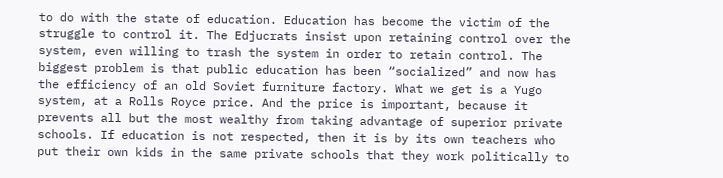to do with the state of education. Education has become the victim of the struggle to control it. The Edjucrats insist upon retaining control over the system, even willing to trash the system in order to retain control. The biggest problem is that public education has been “socialized” and now has the efficiency of an old Soviet furniture factory. What we get is a Yugo system, at a Rolls Royce price. And the price is important, because it prevents all but the most wealthy from taking advantage of superior private schools. If education is not respected, then it is by its own teachers who put their own kids in the same private schools that they work politically to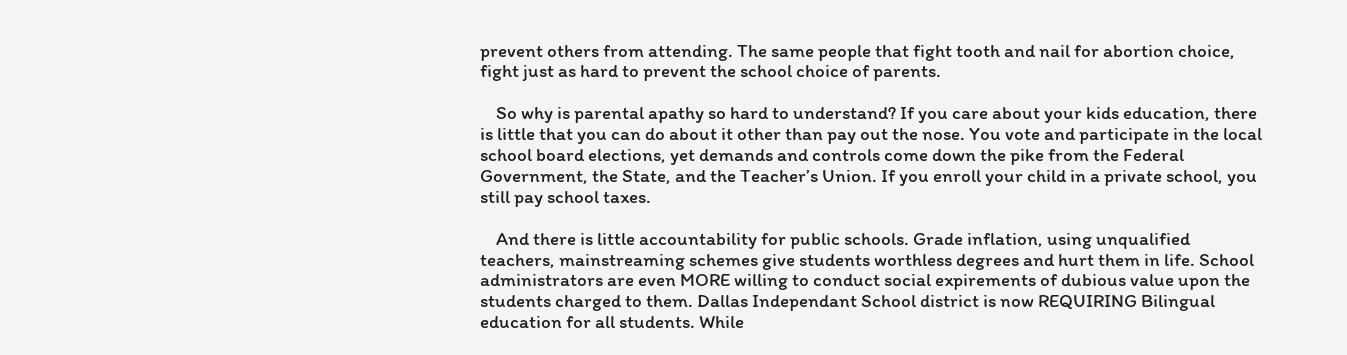prevent others from attending. The same people that fight tooth and nail for abortion choice, fight just as hard to prevent the school choice of parents.

    So why is parental apathy so hard to understand? If you care about your kids education, there is little that you can do about it other than pay out the nose. You vote and participate in the local school board elections, yet demands and controls come down the pike from the Federal Government, the State, and the Teacher’s Union. If you enroll your child in a private school, you still pay school taxes.

    And there is little accountability for public schools. Grade inflation, using unqualified teachers, mainstreaming schemes give students worthless degrees and hurt them in life. School administrators are even MORE willing to conduct social expirements of dubious value upon the students charged to them. Dallas Independant School district is now REQUIRING Bilingual education for all students. While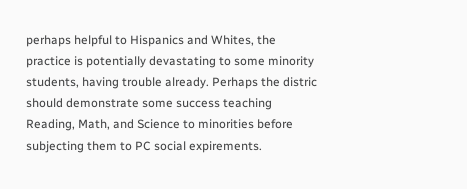perhaps helpful to Hispanics and Whites, the practice is potentially devastating to some minority students, having trouble already. Perhaps the distric should demonstrate some success teaching Reading, Math, and Science to minorities before subjecting them to PC social expirements.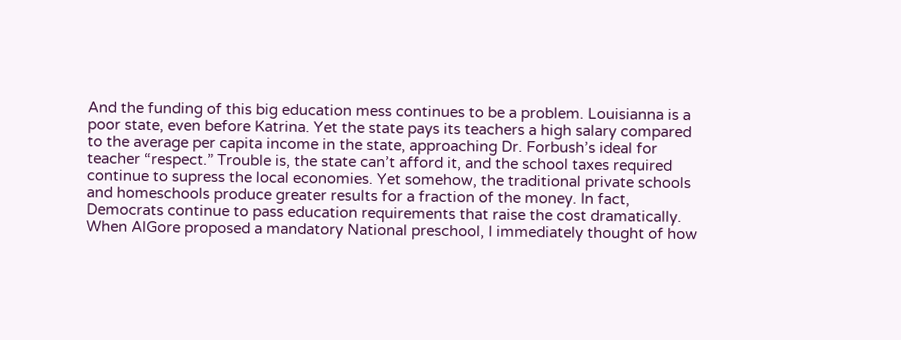And the funding of this big education mess continues to be a problem. Louisianna is a poor state, even before Katrina. Yet the state pays its teachers a high salary compared to the average per capita income in the state, approaching Dr. Forbush’s ideal for teacher “respect.” Trouble is, the state can’t afford it, and the school taxes required continue to supress the local economies. Yet somehow, the traditional private schools and homeschools produce greater results for a fraction of the money. In fact, Democrats continue to pass education requirements that raise the cost dramatically. When AlGore proposed a mandatory National preschool, I immediately thought of how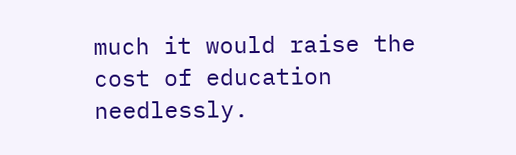much it would raise the cost of education needlessly.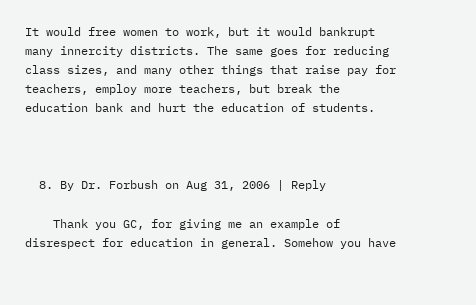It would free women to work, but it would bankrupt many innercity districts. The same goes for reducing class sizes, and many other things that raise pay for teachers, employ more teachers, but break the education bank and hurt the education of students.



  8. By Dr. Forbush on Aug 31, 2006 | Reply

    Thank you GC, for giving me an example of disrespect for education in general. Somehow you have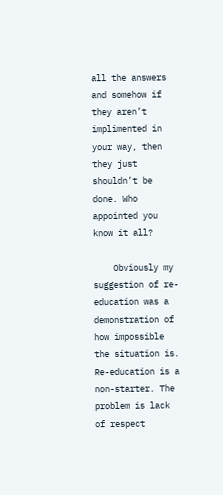all the answers and somehow if they aren’t implimented in your way, then they just shouldn’t be done. Who appointed you know it all?

    Obviously my suggestion of re-education was a demonstration of how impossible the situation is. Re-education is a non-starter. The problem is lack of respect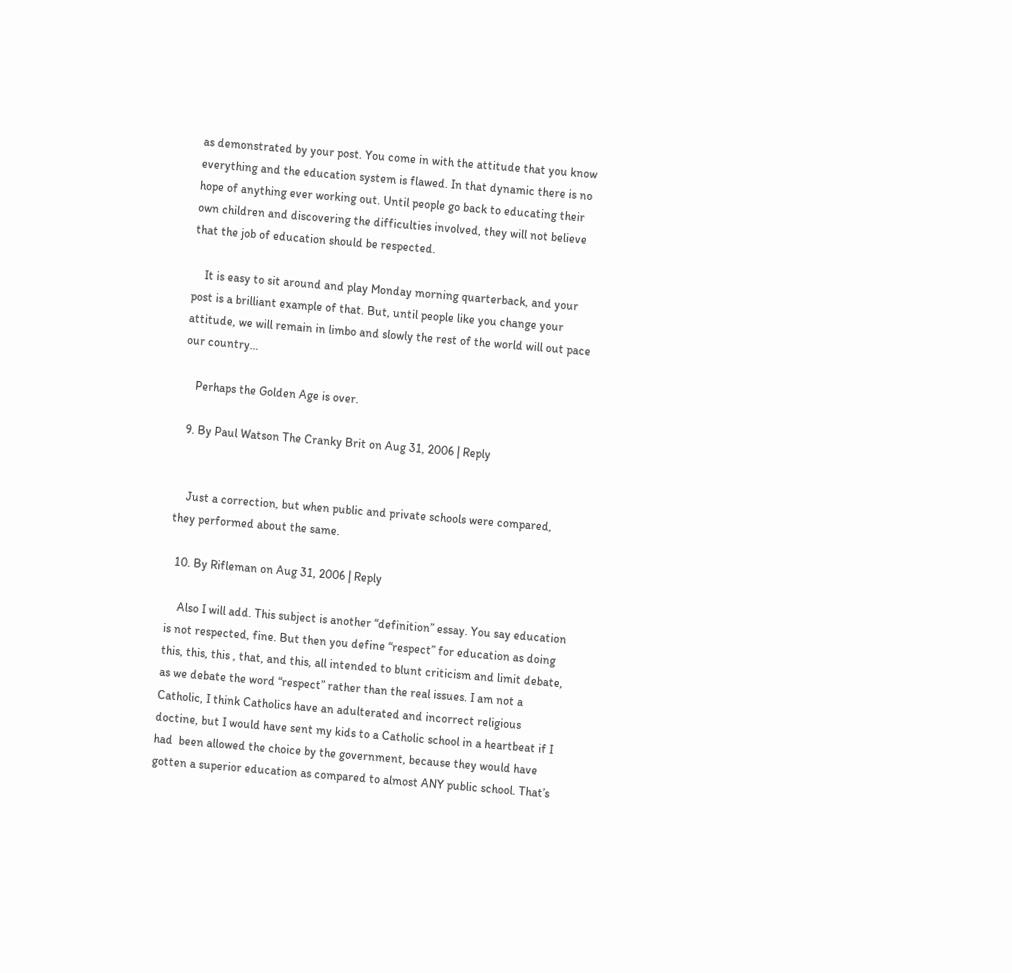as demonstrated by your post. You come in with the attitude that you know everything and the education system is flawed. In that dynamic there is no hope of anything ever working out. Until people go back to educating their own children and discovering the difficulties involved, they will not believe that the job of education should be respected.

    It is easy to sit around and play Monday morning quarterback, and your post is a brilliant example of that. But, until people like you change your attitude, we will remain in limbo and slowly the rest of the world will out pace our country…

    Perhaps the Golden Age is over.

  9. By Paul Watson The Cranky Brit on Aug 31, 2006 | Reply


    Just a correction, but when public and private schools were compared, they performed about the same.

  10. By Rifleman on Aug 31, 2006 | Reply

    Also I will add. This subject is another “definition” essay. You say education is not respected, fine. But then you define “respect” for education as doing this, this, this , that, and this, all intended to blunt criticism and limit debate, as we debate the word “respect” rather than the real issues. I am not a Catholic, I think Catholics have an adulterated and incorrect religious doctine, but I would have sent my kids to a Catholic school in a heartbeat if I had  been allowed the choice by the government, because they would have gotten a superior education as compared to almost ANY public school. That’s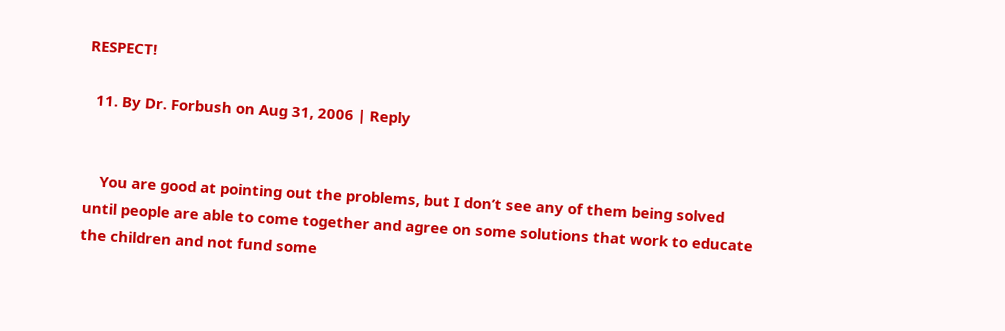RESPECT!

  11. By Dr. Forbush on Aug 31, 2006 | Reply


    You are good at pointing out the problems, but I don’t see any of them being solved until people are able to come together and agree on some solutions that work to educate the children and not fund some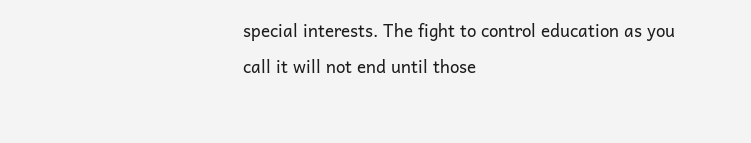special interests. The fight to control education as you call it will not end until those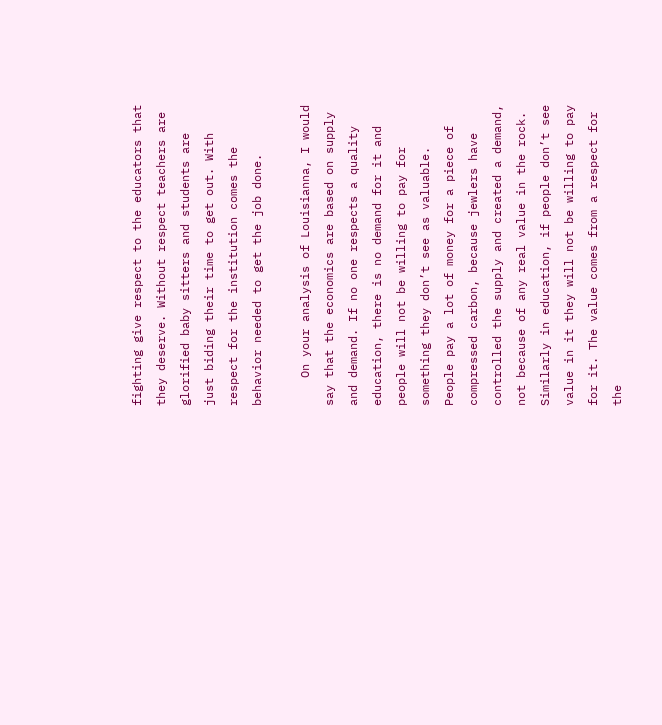fighting give respect to the educators that they deserve. Without respect teachers are glorified baby sitters and students are just biding their time to get out. With respect for the institution comes the behavior needed to get the job done.

    On your analysis of Louisianna, I would say that the economics are based on supply and demand. If no one respects a quality education, there is no demand for it and people will not be willing to pay for something they don’t see as valuable. People pay a lot of money for a piece of compressed carbon, because jewlers have controlled the supply and created a demand, not because of any real value in the rock. Similarly in education, if people don’t see value in it they will not be willing to pay for it. The value comes from a respect for the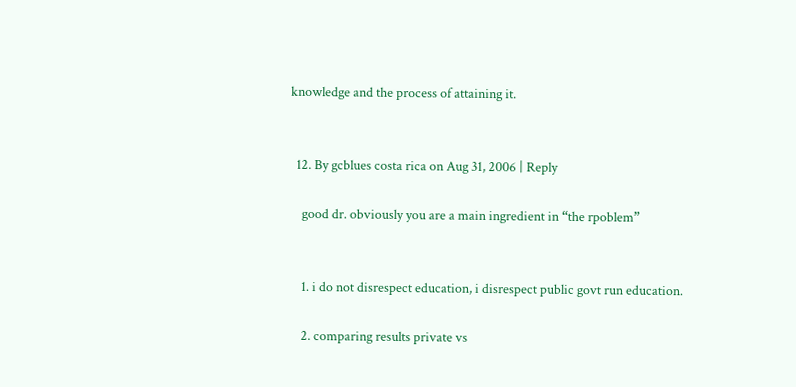knowledge and the process of attaining it.


  12. By gcblues costa rica on Aug 31, 2006 | Reply

    good dr. obviously you are a main ingredient in “the rpoblem”


    1. i do not disrespect education, i disrespect public govt run education.

    2. comparing results private vs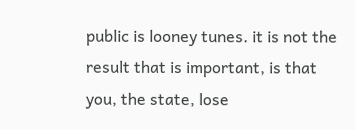public is looney tunes. it is not the result that is important, is that you, the state, lose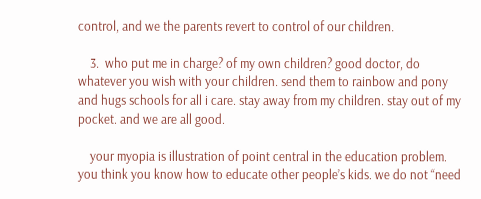control, and we the parents revert to control of our children.

    3.  who put me in charge? of my own children? good doctor, do whatever you wish with your children. send them to rainbow and pony and hugs schools for all i care. stay away from my children. stay out of my pocket. and we are all good.

    your myopia is illustration of point central in the education problem. you think you know how to educate other people’s kids. we do not “need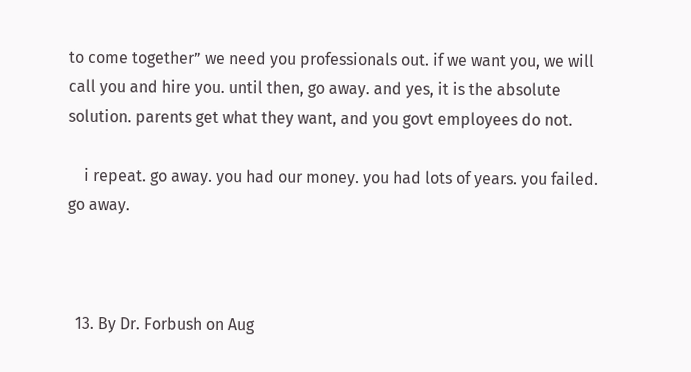to come together” we need you professionals out. if we want you, we will call you and hire you. until then, go away. and yes, it is the absolute solution. parents get what they want, and you govt employees do not.

    i repeat. go away. you had our money. you had lots of years. you failed. go away.



  13. By Dr. Forbush on Aug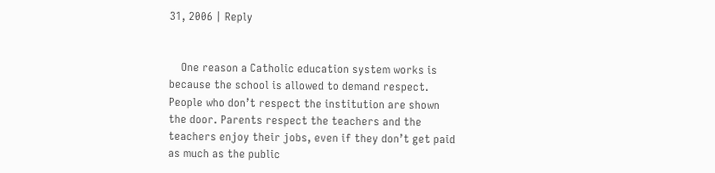31, 2006 | Reply


    One reason a Catholic education system works is because the school is allowed to demand respect. People who don’t respect the institution are shown the door. Parents respect the teachers and the teachers enjoy their jobs, even if they don’t get paid as much as the public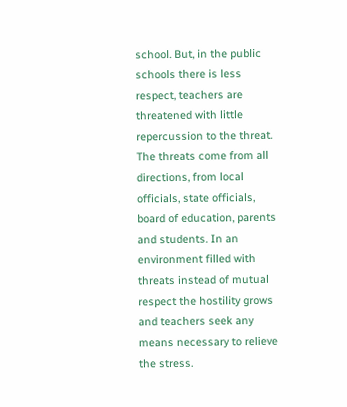school. But, in the public schools there is less respect, teachers are threatened with little repercussion to the threat. The threats come from all directions, from local officials, state officials, board of education, parents and students. In an environment filled with threats instead of mutual respect the hostility grows and teachers seek any means necessary to relieve the stress.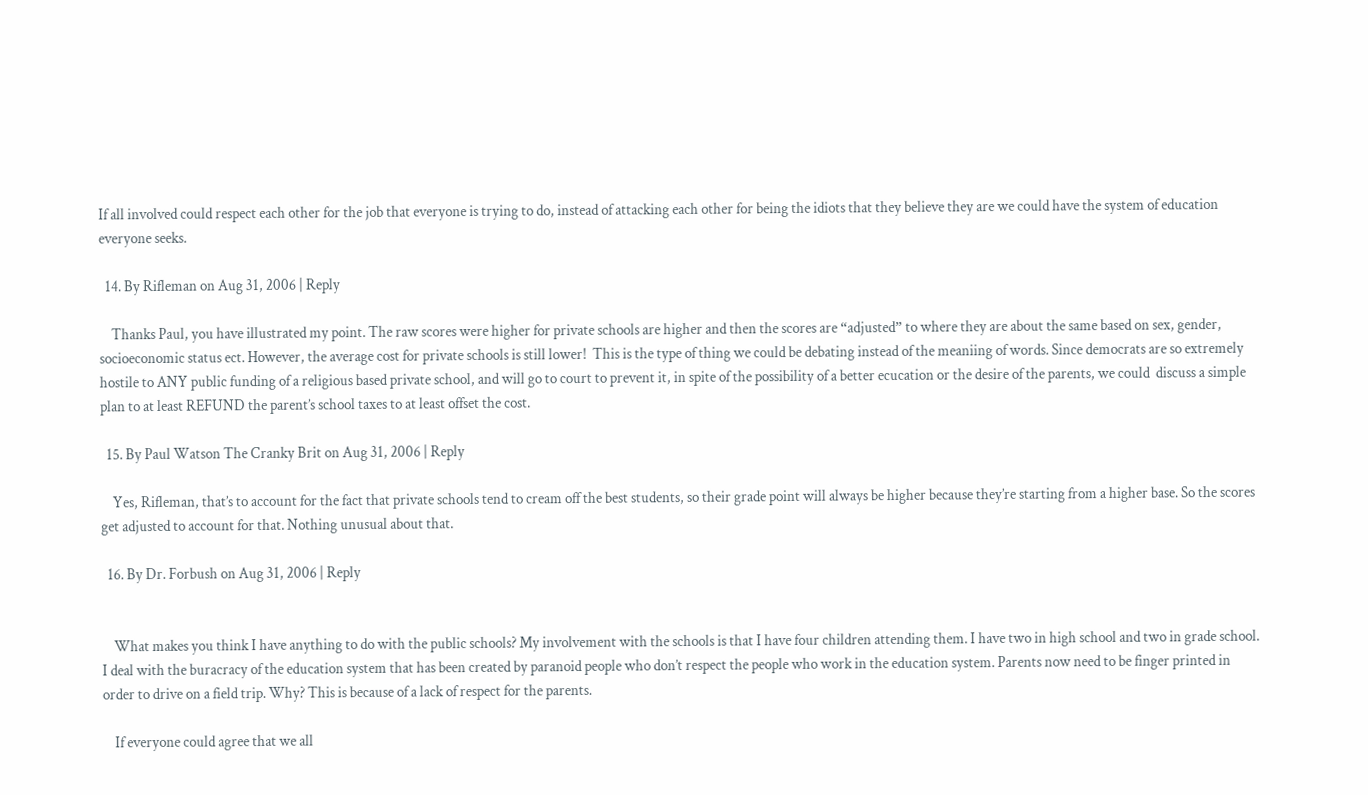If all involved could respect each other for the job that everyone is trying to do, instead of attacking each other for being the idiots that they believe they are we could have the system of education everyone seeks.

  14. By Rifleman on Aug 31, 2006 | Reply

    Thanks Paul, you have illustrated my point. The raw scores were higher for private schools are higher and then the scores are “adjusted” to where they are about the same based on sex, gender, socioeconomic status ect. However, the average cost for private schools is still lower!  This is the type of thing we could be debating instead of the meaniing of words. Since democrats are so extremely hostile to ANY public funding of a religious based private school, and will go to court to prevent it, in spite of the possibility of a better ecucation or the desire of the parents, we could  discuss a simple plan to at least REFUND the parent’s school taxes to at least offset the cost.

  15. By Paul Watson The Cranky Brit on Aug 31, 2006 | Reply

    Yes, Rifleman, that’s to account for the fact that private schools tend to cream off the best students, so their grade point will always be higher because they’re starting from a higher base. So the scores get adjusted to account for that. Nothing unusual about that.

  16. By Dr. Forbush on Aug 31, 2006 | Reply


    What makes you think I have anything to do with the public schools? My involvement with the schools is that I have four children attending them. I have two in high school and two in grade school. I deal with the buracracy of the education system that has been created by paranoid people who don’t respect the people who work in the education system. Parents now need to be finger printed in order to drive on a field trip. Why? This is because of a lack of respect for the parents.

    If everyone could agree that we all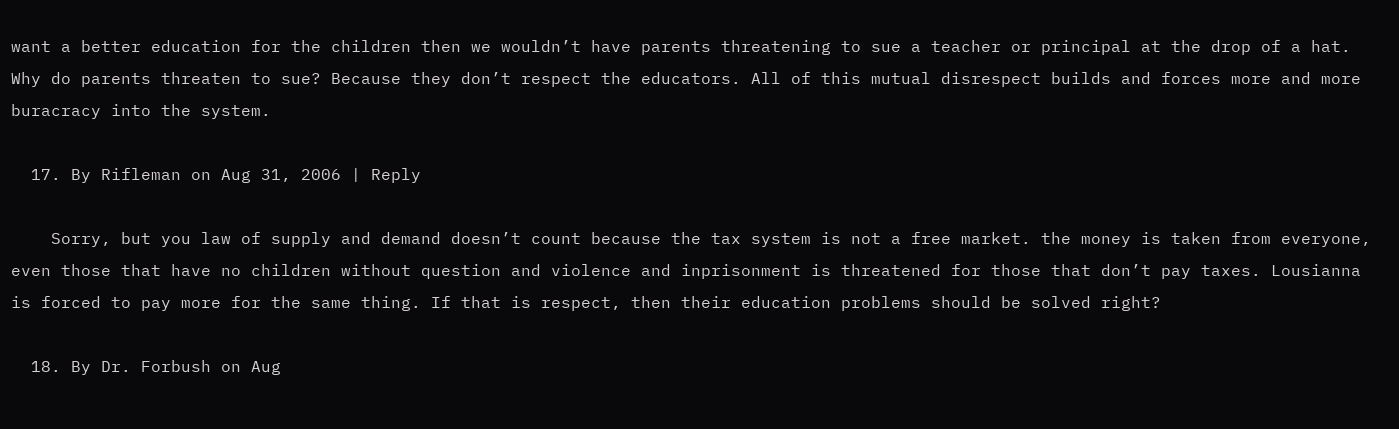want a better education for the children then we wouldn’t have parents threatening to sue a teacher or principal at the drop of a hat. Why do parents threaten to sue? Because they don’t respect the educators. All of this mutual disrespect builds and forces more and more buracracy into the system.

  17. By Rifleman on Aug 31, 2006 | Reply

    Sorry, but you law of supply and demand doesn’t count because the tax system is not a free market. the money is taken from everyone, even those that have no children without question and violence and inprisonment is threatened for those that don’t pay taxes. Lousianna is forced to pay more for the same thing. If that is respect, then their education problems should be solved right?

  18. By Dr. Forbush on Aug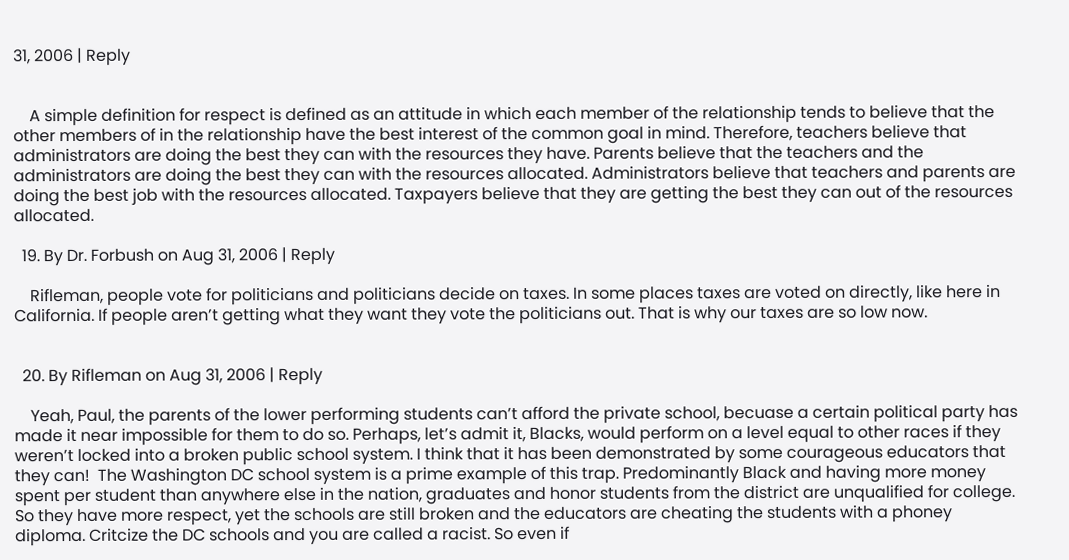31, 2006 | Reply


    A simple definition for respect is defined as an attitude in which each member of the relationship tends to believe that the other members of in the relationship have the best interest of the common goal in mind. Therefore, teachers believe that administrators are doing the best they can with the resources they have. Parents believe that the teachers and the administrators are doing the best they can with the resources allocated. Administrators believe that teachers and parents are doing the best job with the resources allocated. Taxpayers believe that they are getting the best they can out of the resources allocated.

  19. By Dr. Forbush on Aug 31, 2006 | Reply

    Rifleman, people vote for politicians and politicians decide on taxes. In some places taxes are voted on directly, like here in California. If people aren’t getting what they want they vote the politicians out. That is why our taxes are so low now.


  20. By Rifleman on Aug 31, 2006 | Reply

    Yeah, Paul, the parents of the lower performing students can’t afford the private school, becuase a certain political party has made it near impossible for them to do so. Perhaps, let’s admit it, Blacks, would perform on a level equal to other races if they weren’t locked into a broken public school system. I think that it has been demonstrated by some courageous educators that they can!  The Washington DC school system is a prime example of this trap. Predominantly Black and having more money spent per student than anywhere else in the nation, graduates and honor students from the district are unqualified for college. So they have more respect, yet the schools are still broken and the educators are cheating the students with a phoney diploma. Critcize the DC schools and you are called a racist. So even if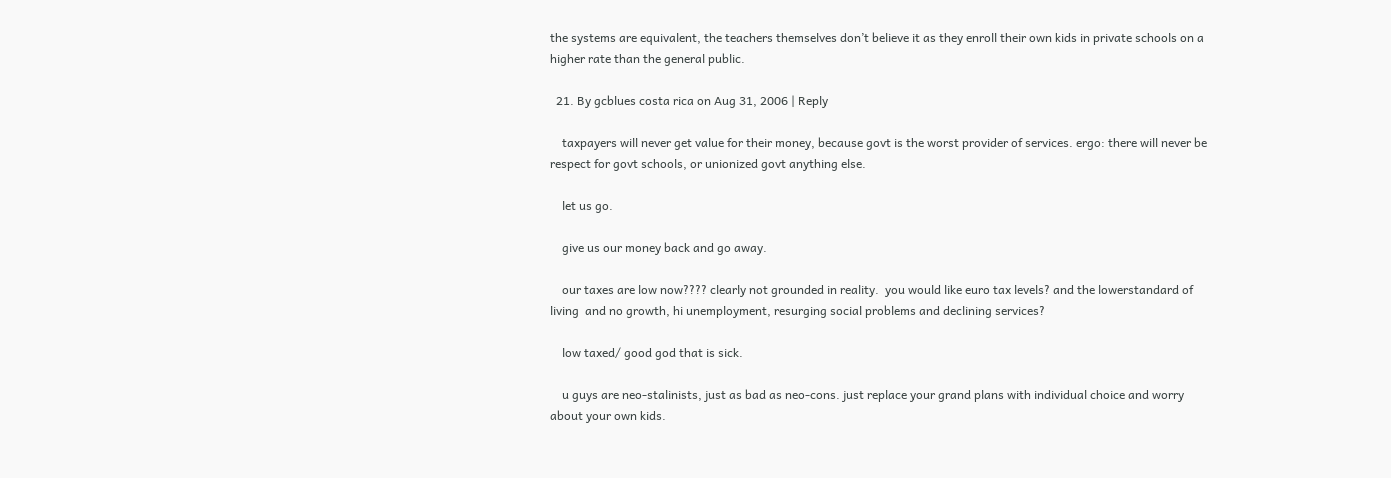the systems are equivalent, the teachers themselves don’t believe it as they enroll their own kids in private schools on a higher rate than the general public.

  21. By gcblues costa rica on Aug 31, 2006 | Reply

    taxpayers will never get value for their money, because govt is the worst provider of services. ergo: there will never be respect for govt schools, or unionized govt anything else.

    let us go.

    give us our money back and go away.

    our taxes are low now???? clearly not grounded in reality.  you would like euro tax levels? and the lowerstandard of living  and no growth, hi unemployment, resurging social problems and declining services?

    low taxed/ good god that is sick.

    u guys are neo-stalinists, just as bad as neo-cons. just replace your grand plans with individual choice and worry about your own kids.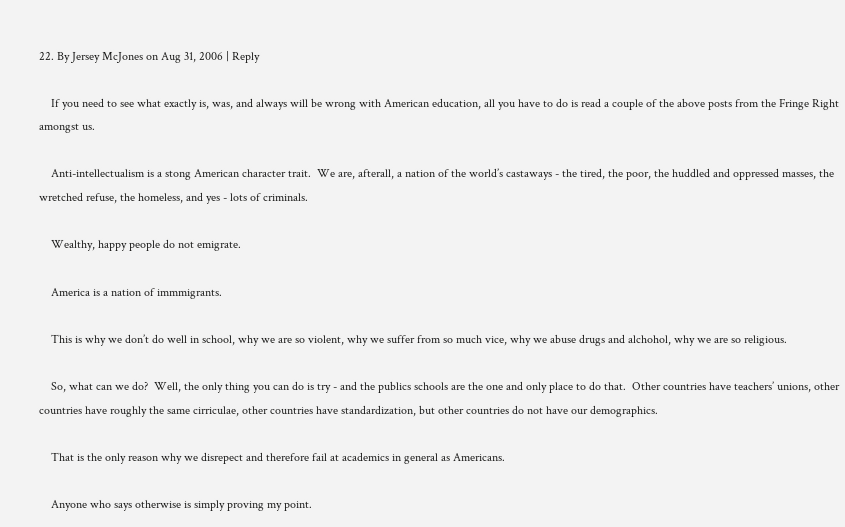22. By Jersey McJones on Aug 31, 2006 | Reply

    If you need to see what exactly is, was, and always will be wrong with American education, all you have to do is read a couple of the above posts from the Fringe Right amongst us.

    Anti-intellectualism is a stong American character trait.  We are, afterall, a nation of the world’s castaways - the tired, the poor, the huddled and oppressed masses, the wretched refuse, the homeless, and yes - lots of criminals.

    Wealthy, happy people do not emigrate.

    America is a nation of immmigrants.

    This is why we don’t do well in school, why we are so violent, why we suffer from so much vice, why we abuse drugs and alchohol, why we are so religious.

    So, what can we do?  Well, the only thing you can do is try - and the publics schools are the one and only place to do that.  Other countries have teachers’ unions, other countries have roughly the same cirriculae, other countries have standardization, but other countries do not have our demographics.

    That is the only reason why we disrepect and therefore fail at academics in general as Americans.

    Anyone who says otherwise is simply proving my point.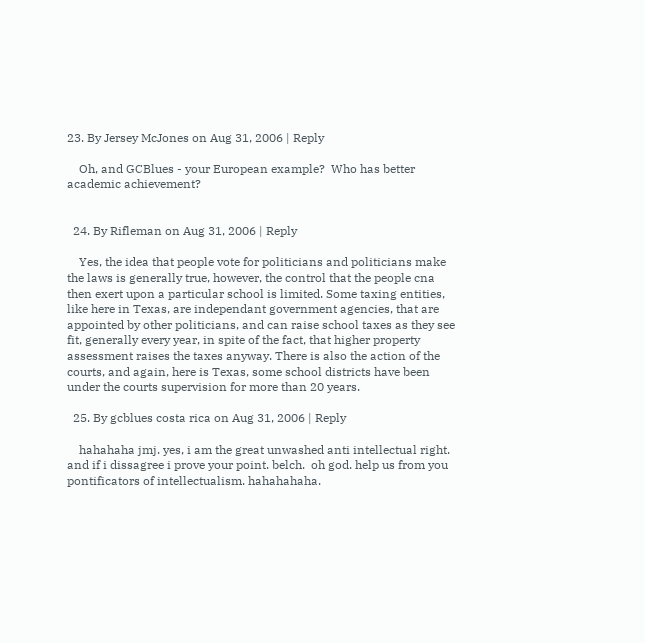23. By Jersey McJones on Aug 31, 2006 | Reply

    Oh, and GCBlues - your European example?  Who has better academic achievement?


  24. By Rifleman on Aug 31, 2006 | Reply

    Yes, the idea that people vote for politicians and politicians make the laws is generally true, however, the control that the people cna then exert upon a particular school is limited. Some taxing entities, like here in Texas, are independant government agencies, that are appointed by other politicians, and can raise school taxes as they see fit, generally every year, in spite of the fact, that higher property assessment raises the taxes anyway. There is also the action of the courts, and again, here is Texas, some school districts have been under the courts supervision for more than 20 years.

  25. By gcblues costa rica on Aug 31, 2006 | Reply

    hahahaha jmj. yes, i am the great unwashed anti intellectual right. and if i dissagree i prove your point. belch.  oh god. help us from you pontificators of intellectualism. hahahahaha.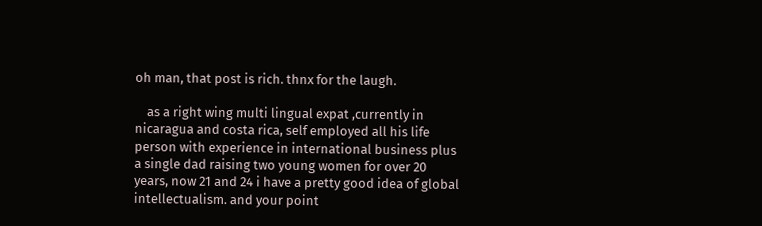oh man, that post is rich. thnx for the laugh.

    as a right wing multi lingual expat ,currently in nicaragua and costa rica, self employed all his life person with experience in international business plus a single dad raising two young women for over 20 years, now 21 and 24 i have a pretty good idea of global intellectualism. and your point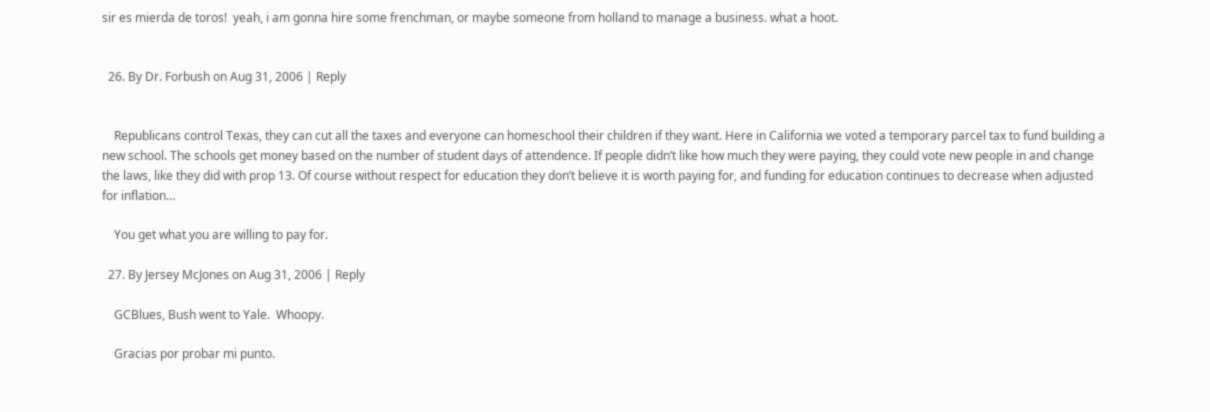sir es mierda de toros!  yeah, i am gonna hire some frenchman, or maybe someone from holland to manage a business. what a hoot.


  26. By Dr. Forbush on Aug 31, 2006 | Reply


    Republicans control Texas, they can cut all the taxes and everyone can homeschool their children if they want. Here in California we voted a temporary parcel tax to fund building a new school. The schools get money based on the number of student days of attendence. If people didn’t like how much they were paying, they could vote new people in and change the laws, like they did with prop 13. Of course without respect for education they don’t believe it is worth paying for, and funding for education continues to decrease when adjusted for inflation…

    You get what you are willing to pay for.

  27. By Jersey McJones on Aug 31, 2006 | Reply

    GCBlues, Bush went to Yale.  Whoopy.

    Gracias por probar mi punto.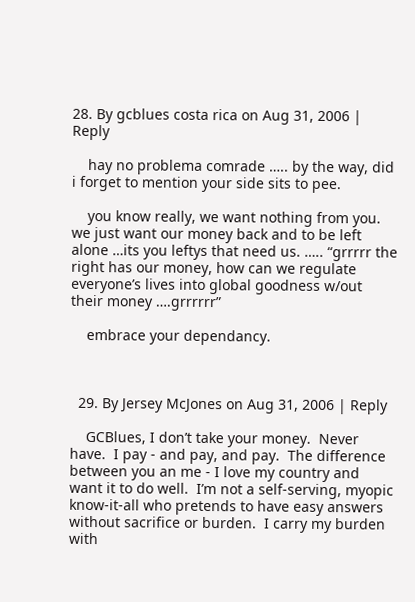28. By gcblues costa rica on Aug 31, 2006 | Reply

    hay no problema comrade ….. by the way, did i forget to mention your side sits to pee.

    you know really, we want nothing from you. we just want our money back and to be left alone …its you leftys that need us. ….. “grrrrr the right has our money, how can we regulate everyone’s lives into global goodness w/out their money ….grrrrrr”

    embrace your dependancy.



  29. By Jersey McJones on Aug 31, 2006 | Reply

    GCBlues, I don’t take your money.  Never have.  I pay - and pay, and pay.  The difference between you an me - I love my country and want it to do well.  I’m not a self-serving, myopic know-it-all who pretends to have easy answers without sacrifice or burden.  I carry my burden with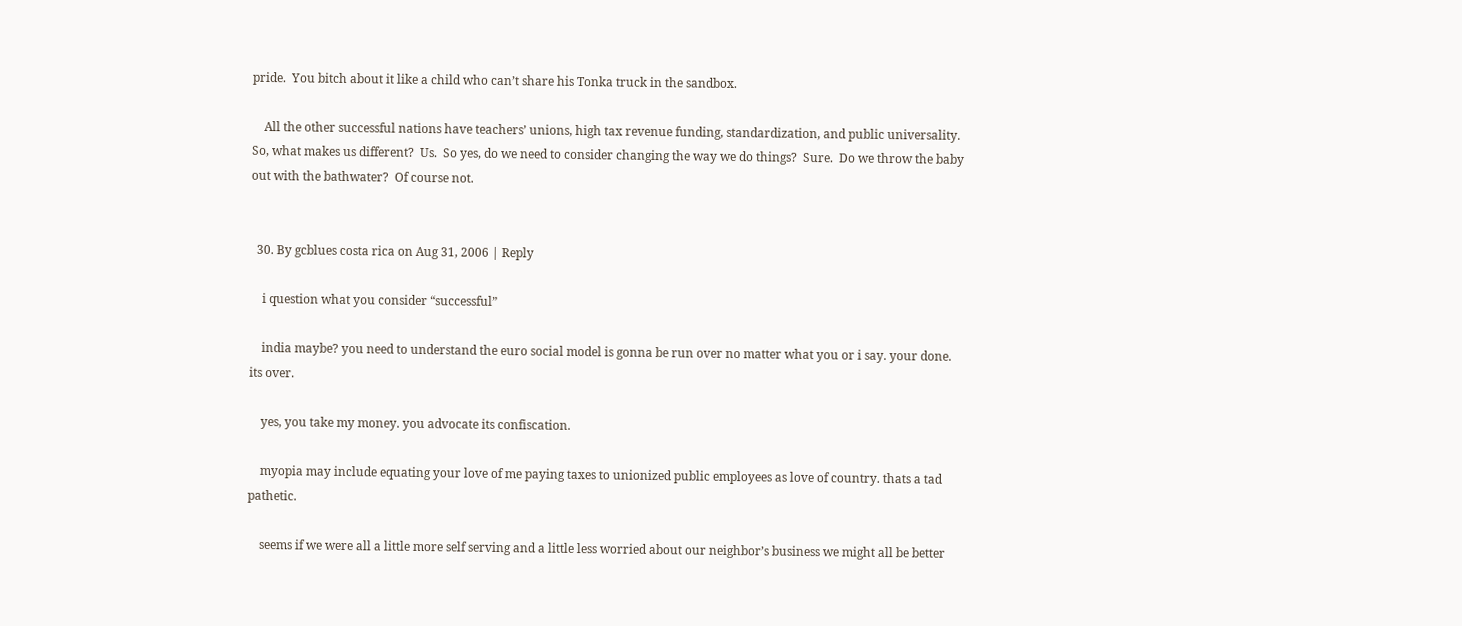pride.  You bitch about it like a child who can’t share his Tonka truck in the sandbox.

    All the other successful nations have teachers’ unions, high tax revenue funding, standardization, and public universality.  So, what makes us different?  Us.  So yes, do we need to consider changing the way we do things?  Sure.  Do we throw the baby out with the bathwater?  Of course not.


  30. By gcblues costa rica on Aug 31, 2006 | Reply

    i question what you consider “successful”

    india maybe? you need to understand the euro social model is gonna be run over no matter what you or i say. your done. its over.

    yes, you take my money. you advocate its confiscation.

    myopia may include equating your love of me paying taxes to unionized public employees as love of country. thats a tad pathetic.

    seems if we were all a little more self serving and a little less worried about our neighbor’s business we might all be better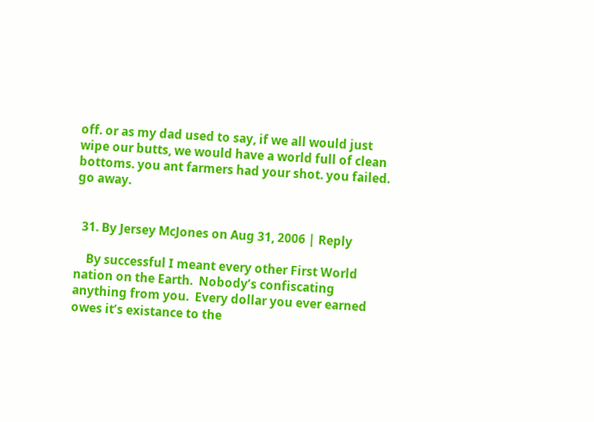off. or as my dad used to say, if we all would just wipe our butts, we would have a world full of clean bottoms. you ant farmers had your shot. you failed. go away.


  31. By Jersey McJones on Aug 31, 2006 | Reply

    By successful I meant every other First World nation on the Earth.  Nobody’s confiscating anything from you.  Every dollar you ever earned owes it’s existance to the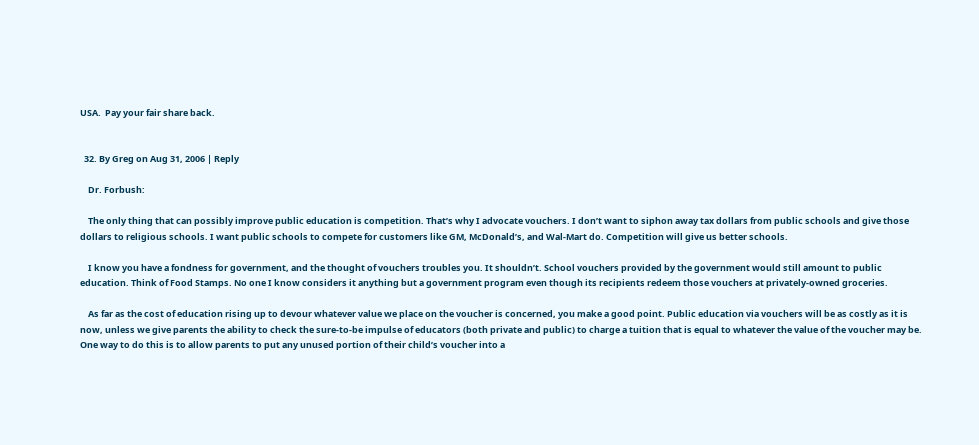USA.  Pay your fair share back.


  32. By Greg on Aug 31, 2006 | Reply

    Dr. Forbush:

    The only thing that can possibly improve public education is competition. That’s why I advocate vouchers. I don’t want to siphon away tax dollars from public schools and give those dollars to religious schools. I want public schools to compete for customers like GM, McDonald’s, and Wal-Mart do. Competition will give us better schools.

    I know you have a fondness for government, and the thought of vouchers troubles you. It shouldn’t. School vouchers provided by the government would still amount to public education. Think of Food Stamps. No one I know considers it anything but a government program even though its recipients redeem those vouchers at privately-owned groceries.

    As far as the cost of education rising up to devour whatever value we place on the voucher is concerned, you make a good point. Public education via vouchers will be as costly as it is now, unless we give parents the ability to check the sure-to-be impulse of educators (both private and public) to charge a tuition that is equal to whatever the value of the voucher may be. One way to do this is to allow parents to put any unused portion of their child’s voucher into a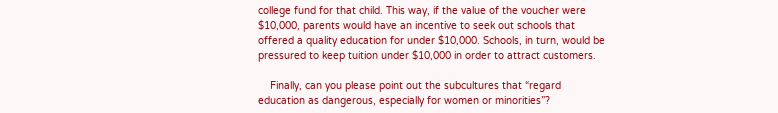college fund for that child. This way, if the value of the voucher were $10,000, parents would have an incentive to seek out schools that offered a quality education for under $10,000. Schools, in turn, would be pressured to keep tuition under $10,000 in order to attract customers.

    Finally, can you please point out the subcultures that “regard education as dangerous, especially for women or minorities”?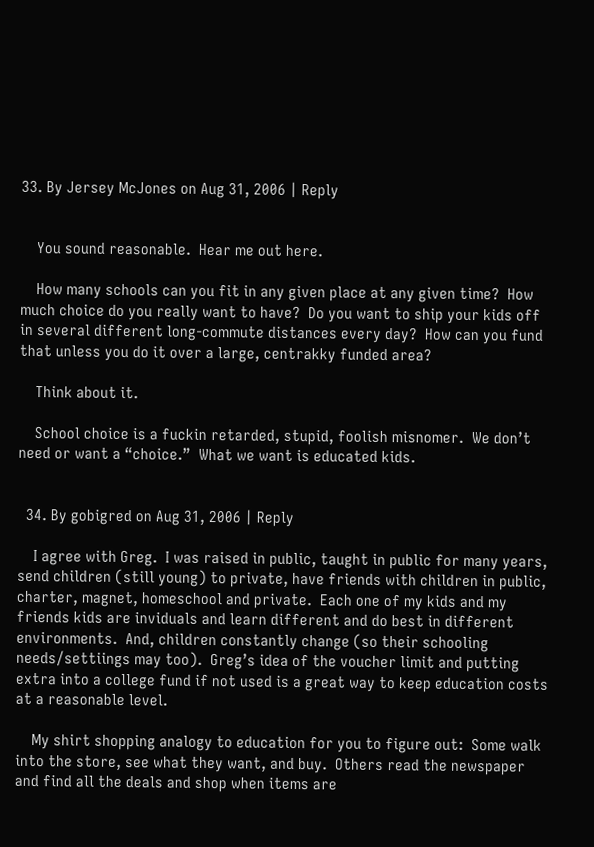33. By Jersey McJones on Aug 31, 2006 | Reply


    You sound reasonable.  Hear me out here.

    How many schools can you fit in any given place at any given time?  How much choice do you really want to have?  Do you want to ship your kids off in several different long-commute distances every day?  How can you fund that unless you do it over a large, centrakky funded area?

    Think about it.

    School choice is a fuckin retarded, stupid, foolish misnomer.  We don’t need or want a “choice.”  What we want is educated kids.


  34. By gobigred on Aug 31, 2006 | Reply

    I agree with Greg.  I was raised in public, taught in public for many years, send children (still young) to private, have friends with children in public, charter, magnet, homeschool and private.  Each one of my kids and my friends kids are inviduals and learn different and do best in different environments.  And, children constantly change (so their schooling needs/settiings may too).  Greg’s idea of the voucher limit and putting extra into a college fund if not used is a great way to keep education costs at a reasonable level.

    My shirt shopping analogy to education for you to figure out:  Some walk into the store, see what they want, and buy.  Others read the newspaper and find all the deals and shop when items are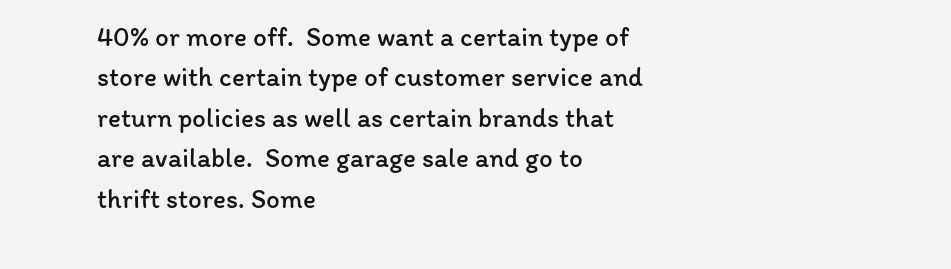40% or more off.  Some want a certain type of store with certain type of customer service and return policies as well as certain brands that are available.  Some garage sale and go to thrift stores. Some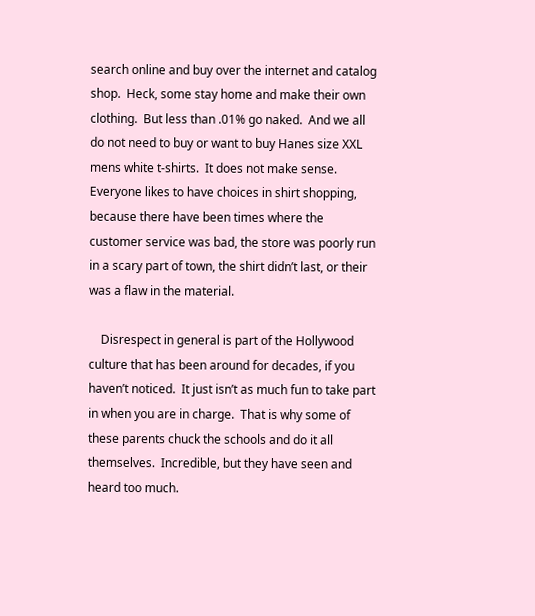search online and buy over the internet and catalog shop.  Heck, some stay home and make their own clothing.  But less than .01% go naked.  And we all do not need to buy or want to buy Hanes size XXL mens white t-shirts.  It does not make sense.  Everyone likes to have choices in shirt shopping, because there have been times where the customer service was bad, the store was poorly run in a scary part of town, the shirt didn’t last, or their was a flaw in the material.

    Disrespect in general is part of the Hollywood culture that has been around for decades, if you haven’t noticed.  It just isn’t as much fun to take part in when you are in charge.  That is why some of these parents chuck the schools and do it all themselves.  Incredible, but they have seen and heard too much.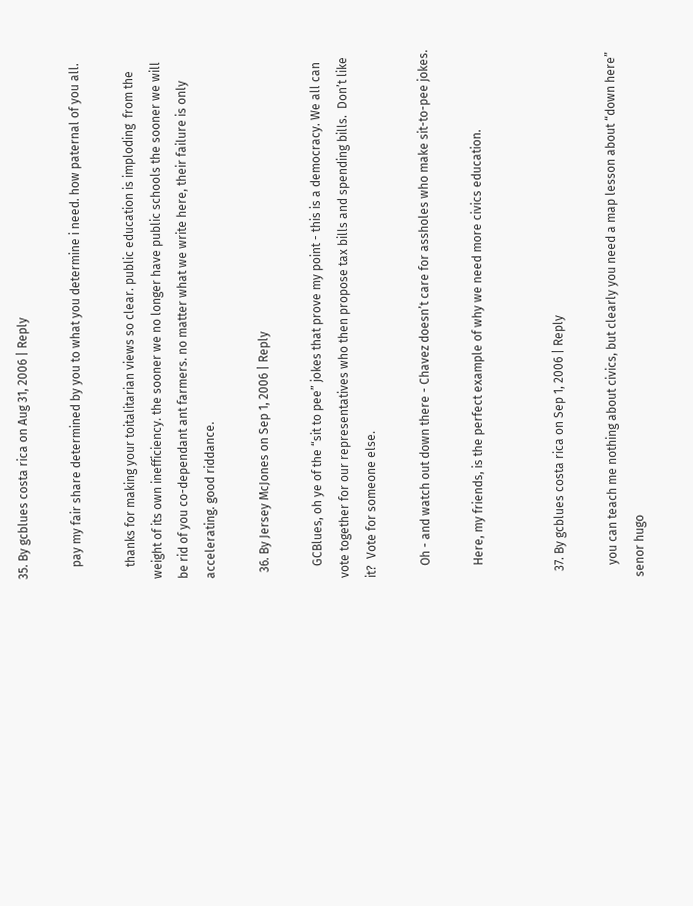35. By gcblues costa rica on Aug 31, 2006 | Reply

    pay my fair share determined by you to what you determine i need. how paternal of you all.

    thanks for making your toitalitarian views so clear. public education is imploding  from the weight of its own inefficiency. the sooner we no longer have public schools the sooner we will be rid of you co-dependant ant farmers. no matter what we write here, their failure is only accelerating. good riddance.

  36. By Jersey McJones on Sep 1, 2006 | Reply

    GCBlues, oh ye of the “sit to pee” jokes that prove my point - this is a democracy. We all can vote together for our representatives who then propose tax bills and spending bills.  Don’t like it?  Vote for someone else.

    Oh - and watch out down there - Chavez doesn’t care for assholes who make sit-to-pee jokes.

    Here, my friends, is the perfect example of why we need more civics education.


  37. By gcblues costa rica on Sep 1, 2006 | Reply

    you can teach me nothing about civics, but clearly you need a map lesson about “down here” senor hugo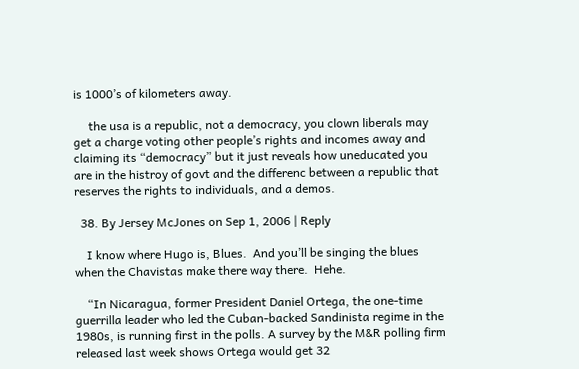is 1000’s of kilometers away.

     the usa is a republic, not a democracy, you clown liberals may get a charge voting other people’s rights and incomes away and claiming its “democracy” but it just reveals how uneducated you are in the histroy of govt and the differenc between a republic that reserves the rights to individuals, and a demos.

  38. By Jersey McJones on Sep 1, 2006 | Reply

    I know where Hugo is, Blues.  And you’ll be singing the blues when the Chavistas make there way there.  Hehe.

    “In Nicaragua, former President Daniel Ortega, the one-time guerrilla leader who led the Cuban-backed Sandinista regime in the 1980s, is running first in the polls. A survey by the M&R polling firm released last week shows Ortega would get 32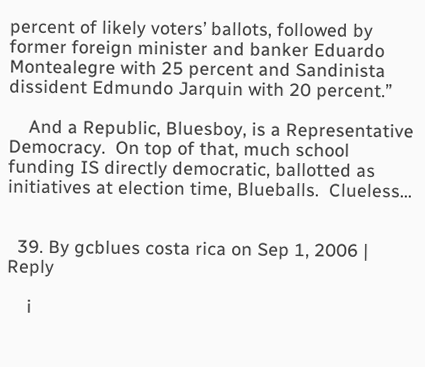percent of likely voters’ ballots, followed by former foreign minister and banker Eduardo Montealegre with 25 percent and Sandinista dissident Edmundo Jarquin with 20 percent.”

    And a Republic, Bluesboy, is a Representative Democracy.  On top of that, much school funding IS directly democratic, ballotted as initiatives at election time, Blueballs.  Clueless…


  39. By gcblues costa rica on Sep 1, 2006 | Reply

    i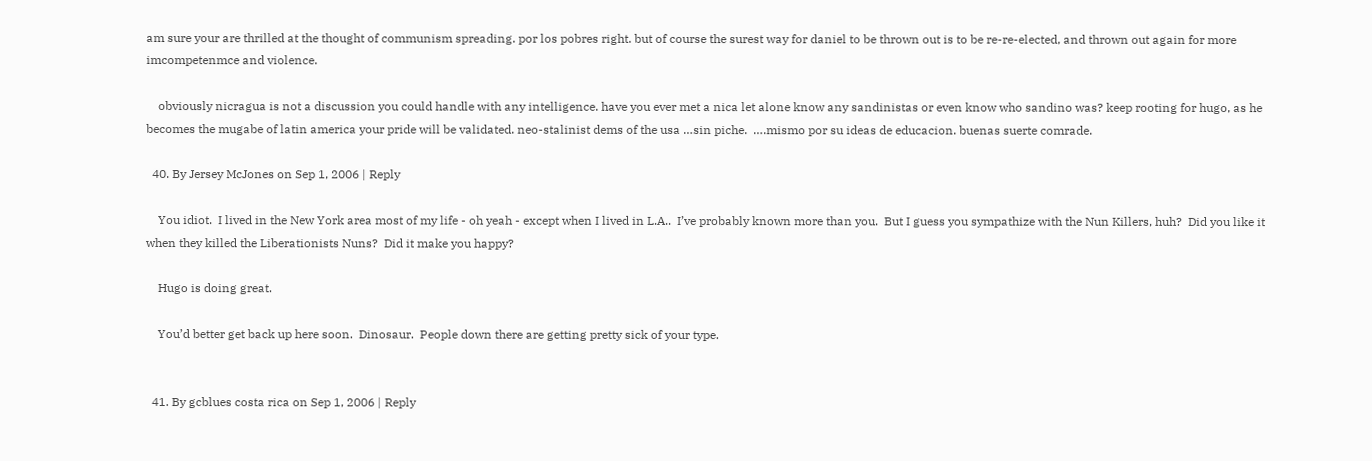am sure your are thrilled at the thought of communism spreading. por los pobres right. but of course the surest way for daniel to be thrown out is to be re-re-elected, and thrown out again for more imcompetenmce and violence.

    obviously nicragua is not a discussion you could handle with any intelligence. have you ever met a nica let alone know any sandinistas or even know who sandino was? keep rooting for hugo, as he becomes the mugabe of latin america your pride will be validated. neo-stalinist dems of the usa …sin piche.  ….mismo por su ideas de educacion. buenas suerte comrade.

  40. By Jersey McJones on Sep 1, 2006 | Reply

    You idiot.  I lived in the New York area most of my life - oh yeah - except when I lived in L.A..  I’ve probably known more than you.  But I guess you sympathize with the Nun Killers, huh?  Did you like it when they killed the Liberationists Nuns?  Did it make you happy?

    Hugo is doing great.

    You’d better get back up here soon.  Dinosaur.  People down there are getting pretty sick of your type.


  41. By gcblues costa rica on Sep 1, 2006 | Reply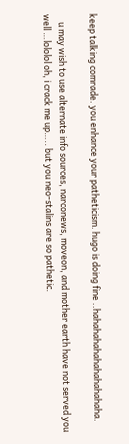keep talking comrade. you enhance your patheticism. hugo is doing fine ..hahahahahahahahahahaha.

    u may wish to use alternate info sources, narconews, moveon, and mother earth have not served you well …lololol oh, i crack me up….. but you neo-stalins are so pathetic.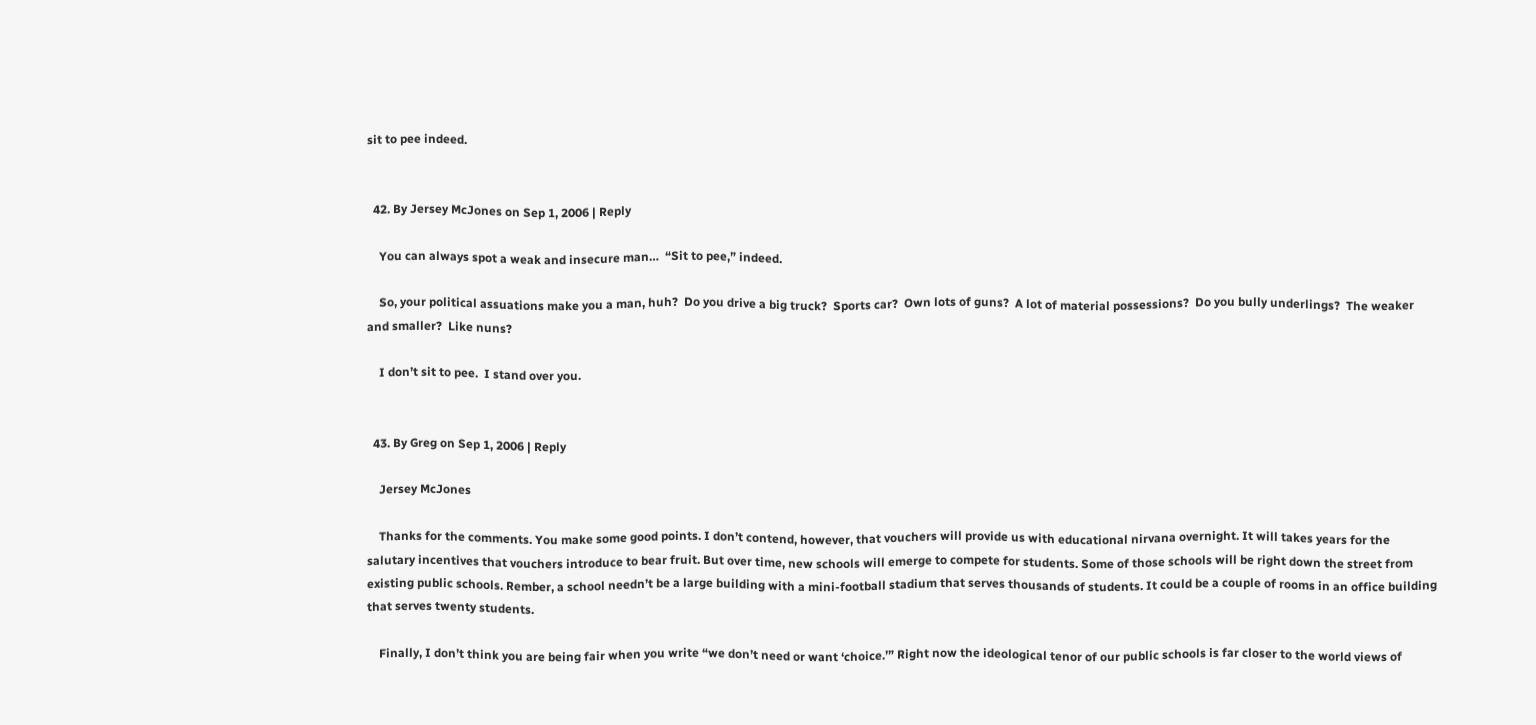sit to pee indeed.


  42. By Jersey McJones on Sep 1, 2006 | Reply

    You can always spot a weak and insecure man…  “Sit to pee,” indeed.

    So, your political assuations make you a man, huh?  Do you drive a big truck?  Sports car?  Own lots of guns?  A lot of material possessions?  Do you bully underlings?  The weaker and smaller?  Like nuns?

    I don’t sit to pee.  I stand over you.


  43. By Greg on Sep 1, 2006 | Reply

    Jersey McJones

    Thanks for the comments. You make some good points. I don’t contend, however, that vouchers will provide us with educational nirvana overnight. It will takes years for the salutary incentives that vouchers introduce to bear fruit. But over time, new schools will emerge to compete for students. Some of those schools will be right down the street from existing public schools. Rember, a school needn’t be a large building with a mini-football stadium that serves thousands of students. It could be a couple of rooms in an office building that serves twenty students.

    Finally, I don’t think you are being fair when you write “we don’t need or want ‘choice.’” Right now the ideological tenor of our public schools is far closer to the world views of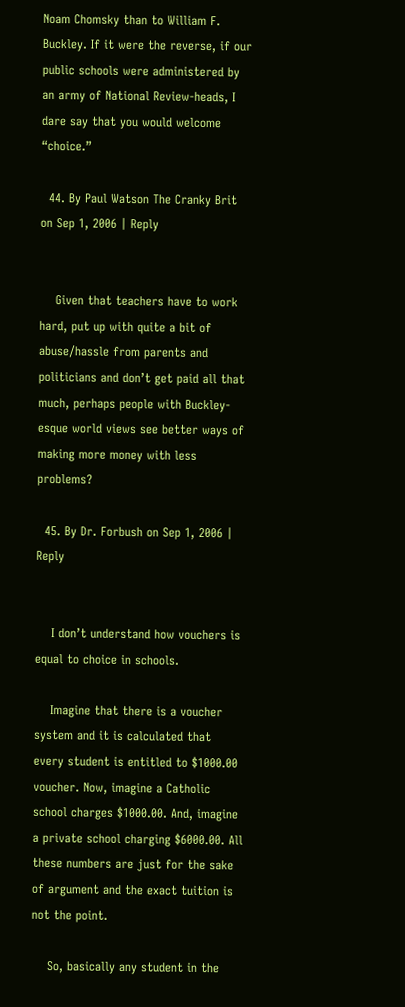Noam Chomsky than to William F. Buckley. If it were the reverse, if our public schools were administered by an army of National Review-heads, I dare say that you would welcome “choice.”

  44. By Paul Watson The Cranky Brit on Sep 1, 2006 | Reply


    Given that teachers have to work hard, put up with quite a bit of abuse/hassle from parents and politicians and don’t get paid all that much, perhaps people with Buckley-esque world views see better ways of making more money with less problems?

  45. By Dr. Forbush on Sep 1, 2006 | Reply


    I don’t understand how vouchers is equal to choice in schools.

    Imagine that there is a voucher system and it is calculated that every student is entitled to $1000.00 voucher. Now, imagine a Catholic school charges $1000.00. And, imagine a private school charging $6000.00. All these numbers are just for the sake of argument and the exact tuition is not the point.

    So, basically any student in the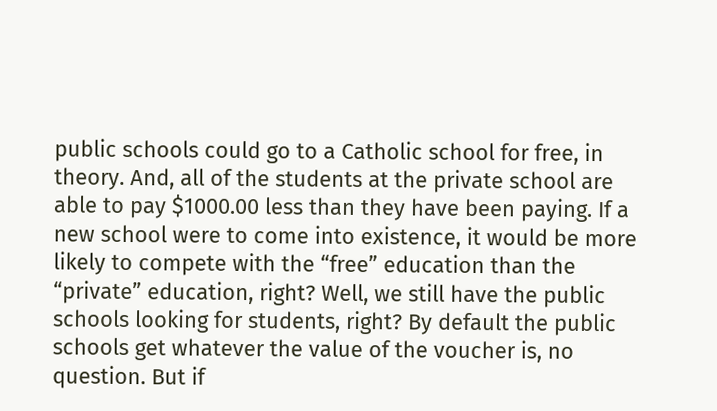public schools could go to a Catholic school for free, in theory. And, all of the students at the private school are able to pay $1000.00 less than they have been paying. If a new school were to come into existence, it would be more likely to compete with the “free” education than the “private” education, right? Well, we still have the public schools looking for students, right? By default the public schools get whatever the value of the voucher is, no question. But if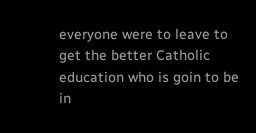everyone were to leave to get the better Catholic education who is goin to be in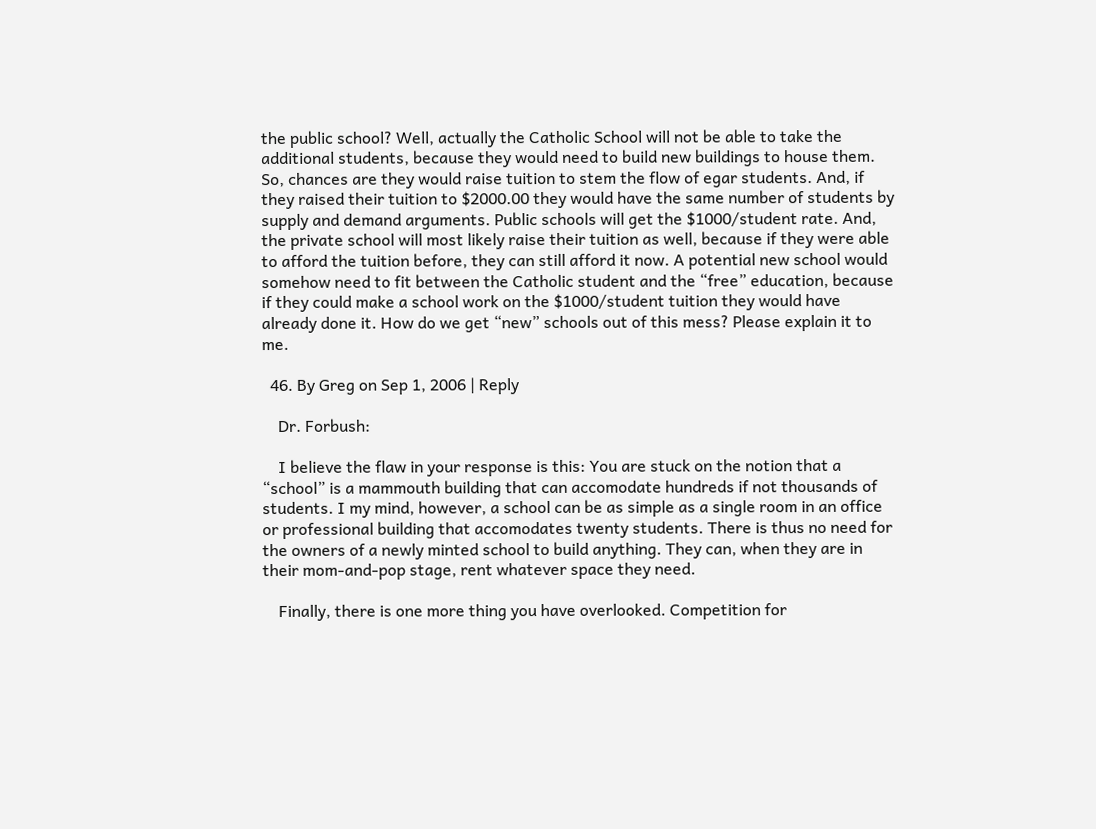the public school? Well, actually the Catholic School will not be able to take the additional students, because they would need to build new buildings to house them. So, chances are they would raise tuition to stem the flow of egar students. And, if they raised their tuition to $2000.00 they would have the same number of students by supply and demand arguments. Public schools will get the $1000/student rate. And, the private school will most likely raise their tuition as well, because if they were able to afford the tuition before, they can still afford it now. A potential new school would somehow need to fit between the Catholic student and the “free” education, because if they could make a school work on the $1000/student tuition they would have already done it. How do we get “new” schools out of this mess? Please explain it to me.

  46. By Greg on Sep 1, 2006 | Reply

    Dr. Forbush:

    I believe the flaw in your response is this: You are stuck on the notion that a “school” is a mammouth building that can accomodate hundreds if not thousands of students. I my mind, however, a school can be as simple as a single room in an office or professional building that accomodates twenty students. There is thus no need for the owners of a newly minted school to build anything. They can, when they are in their mom-and-pop stage, rent whatever space they need.

    Finally, there is one more thing you have overlooked. Competition for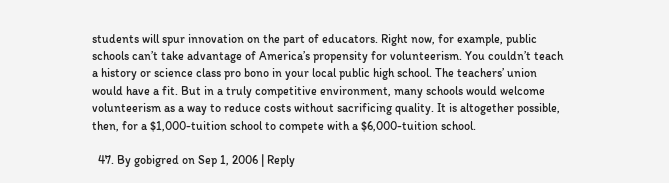students will spur innovation on the part of educators. Right now, for example, public schools can’t take advantage of America’s propensity for volunteerism. You couldn’t teach a history or science class pro bono in your local public high school. The teachers’ union would have a fit. But in a truly competitive environment, many schools would welcome volunteerism as a way to reduce costs without sacrificing quality. It is altogether possible, then, for a $1,000-tuition school to compete with a $6,000-tuition school.

  47. By gobigred on Sep 1, 2006 | Reply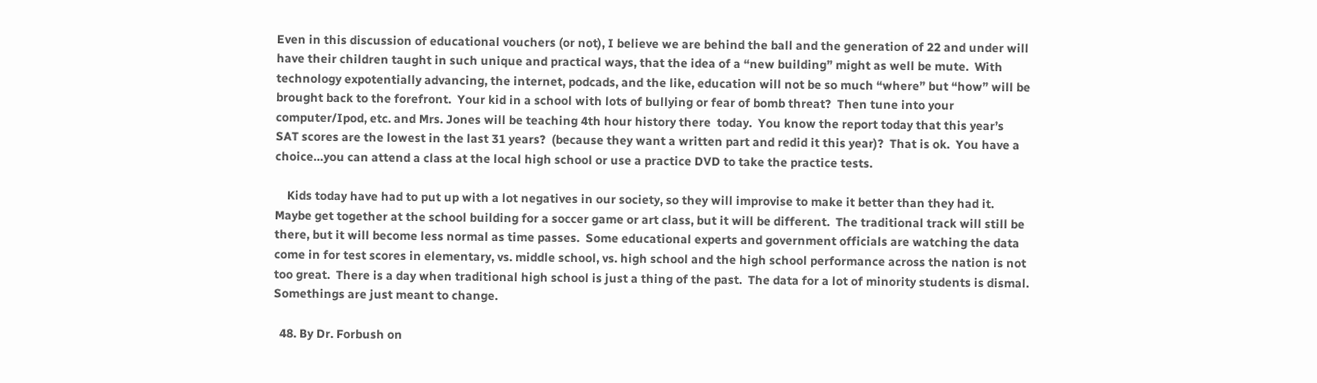Even in this discussion of educational vouchers (or not), I believe we are behind the ball and the generation of 22 and under will have their children taught in such unique and practical ways, that the idea of a “new building” might as well be mute.  With technology expotentially advancing, the internet, podcads, and the like, education will not be so much “where” but “how” will be brought back to the forefront.  Your kid in a school with lots of bullying or fear of bomb threat?  Then tune into your computer/Ipod, etc. and Mrs. Jones will be teaching 4th hour history there  today.  You know the report today that this year’s  SAT scores are the lowest in the last 31 years?  (because they want a written part and redid it this year)?  That is ok.  You have a choice…you can attend a class at the local high school or use a practice DVD to take the practice tests.

    Kids today have had to put up with a lot negatives in our society, so they will improvise to make it better than they had it.  Maybe get together at the school building for a soccer game or art class, but it will be different.  The traditional track will still be there, but it will become less normal as time passes.  Some educational experts and government officials are watching the data come in for test scores in elementary, vs. middle school, vs. high school and the high school performance across the nation is not too great.  There is a day when traditional high school is just a thing of the past.  The data for a lot of minority students is dismal.  Somethings are just meant to change.

  48. By Dr. Forbush on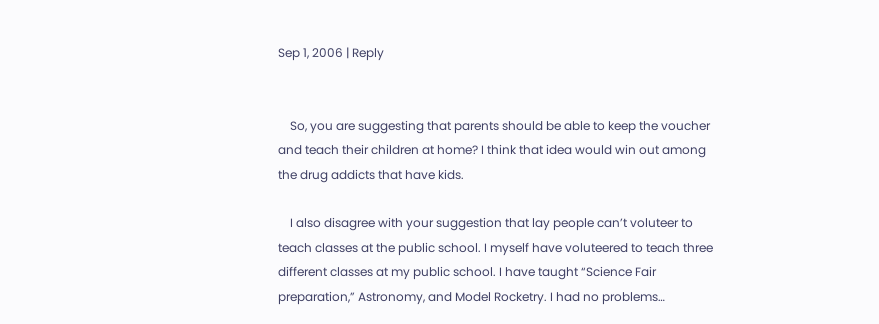Sep 1, 2006 | Reply


    So, you are suggesting that parents should be able to keep the voucher and teach their children at home? I think that idea would win out among the drug addicts that have kids.

    I also disagree with your suggestion that lay people can’t voluteer to teach classes at the public school. I myself have voluteered to teach three different classes at my public school. I have taught “Science Fair preparation,” Astronomy, and Model Rocketry. I had no problems…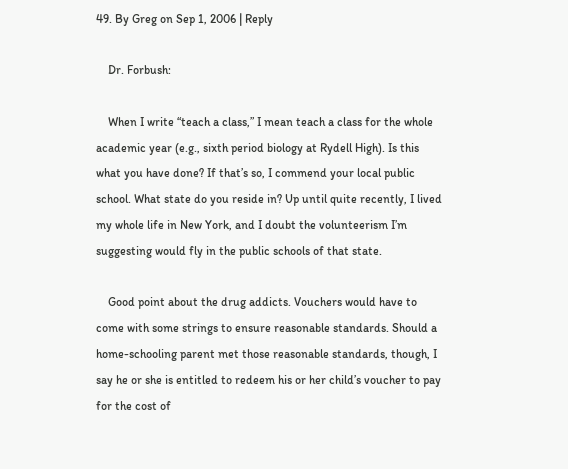49. By Greg on Sep 1, 2006 | Reply

    Dr. Forbush:

    When I write “teach a class,” I mean teach a class for the whole academic year (e.g., sixth period biology at Rydell High). Is this what you have done? If that’s so, I commend your local public school. What state do you reside in? Up until quite recently, I lived my whole life in New York, and I doubt the volunteerism I’m suggesting would fly in the public schools of that state.

    Good point about the drug addicts. Vouchers would have to come with some strings to ensure reasonable standards. Should a home-schooling parent met those reasonable standards, though, I say he or she is entitled to redeem his or her child’s voucher to pay for the cost of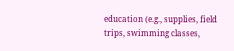education (e.g., supplies, field trips, swimming classes,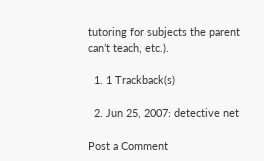tutoring for subjects the parent can’t teach, etc.).

  1. 1 Trackback(s)

  2. Jun 25, 2007: detective net

Post a Comment